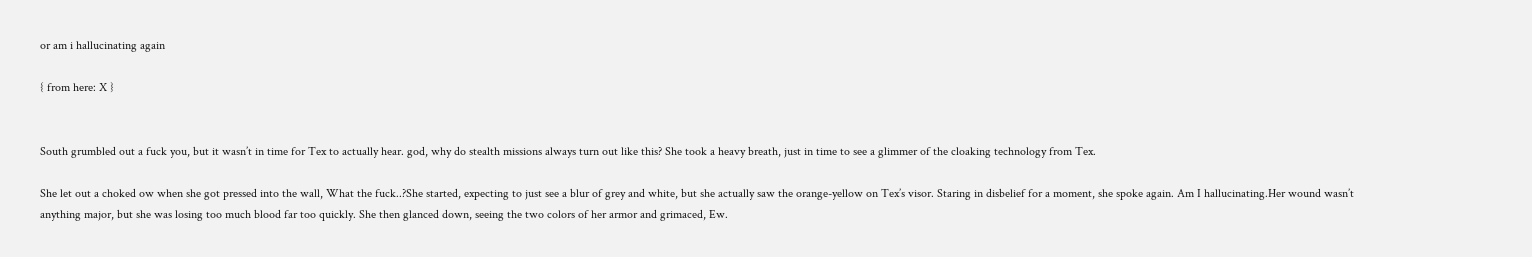or am i hallucinating again

{ from here: X }


South grumbled out a fuck you, but it wasn’t in time for Tex to actually hear. god, why do stealth missions always turn out like this? She took a heavy breath, just in time to see a glimmer of the cloaking technology from Tex.

She let out a choked ow when she got pressed into the wall, What the fuck..?She started, expecting to just see a blur of grey and white, but she actually saw the orange-yellow on Tex’s visor. Staring in disbelief for a moment, she spoke again. Am I hallucinating.Her wound wasn’t anything major, but she was losing too much blood far too quickly. She then glanced down, seeing the two colors of her armor and grimaced, Ew.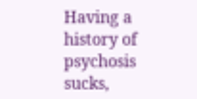Having a history of psychosis sucks,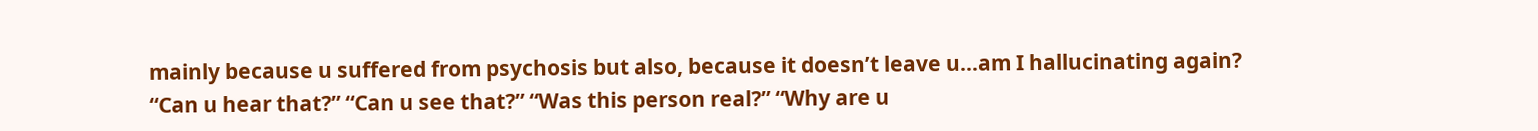mainly because u suffered from psychosis but also, because it doesn’t leave u…am I hallucinating again? “Can u hear that?” “Can u see that?” “Was this person real?” “Why are u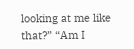looking at me like that?” “Am I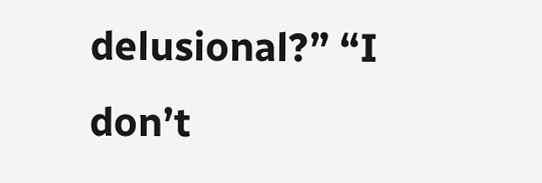delusional?” “I don’t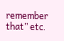remember that” etc.